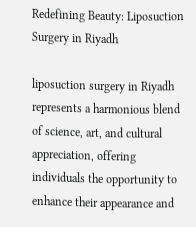Redefining Beauty: Liposuction Surgery in Riyadh

liposuction surgery in Riyadh represents a harmonious blend of science, art, and cultural appreciation, offering individuals the opportunity to enhance their appearance and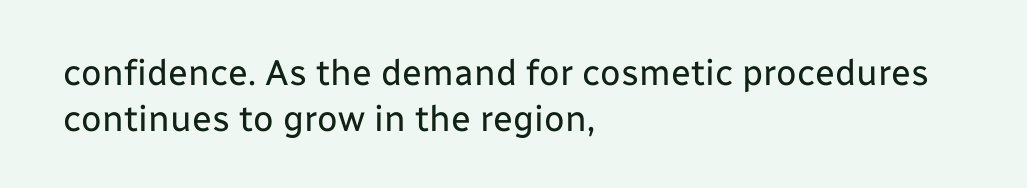confidence. As the demand for cosmetic procedures continues to grow in the region,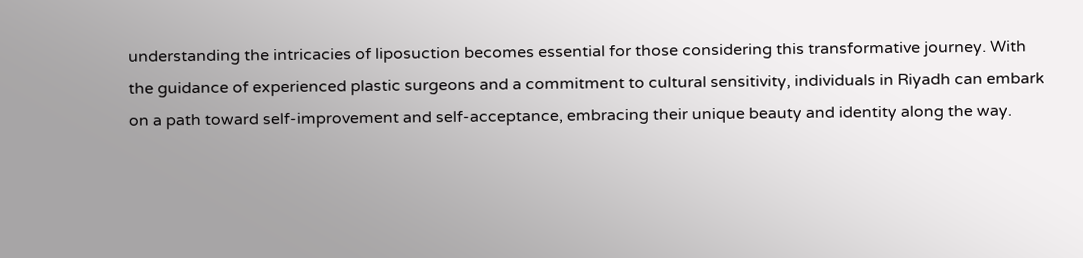understanding the intricacies of liposuction becomes essential for those considering this transformative journey. With the guidance of experienced plastic surgeons and a commitment to cultural sensitivity, individuals in Riyadh can embark on a path toward self-improvement and self-acceptance, embracing their unique beauty and identity along the way.